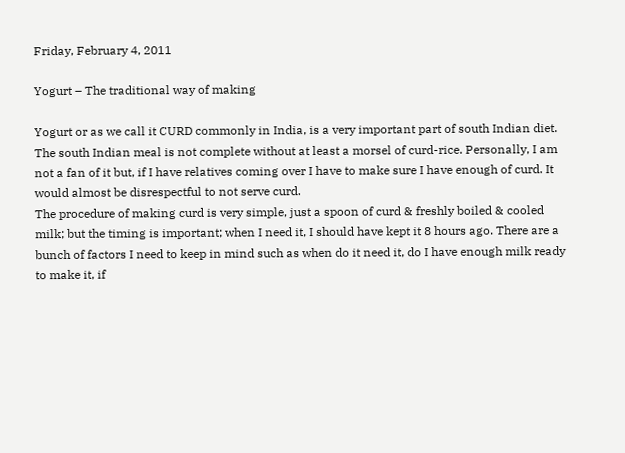Friday, February 4, 2011

Yogurt – The traditional way of making

Yogurt or as we call it CURD commonly in India, is a very important part of south Indian diet. The south Indian meal is not complete without at least a morsel of curd-rice. Personally, I am not a fan of it but, if I have relatives coming over I have to make sure I have enough of curd. It would almost be disrespectful to not serve curd.
The procedure of making curd is very simple, just a spoon of curd & freshly boiled & cooled milk; but the timing is important; when I need it, I should have kept it 8 hours ago. There are a bunch of factors I need to keep in mind such as when do it need it, do I have enough milk ready to make it, if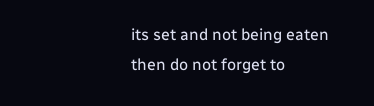its set and not being eaten then do not forget to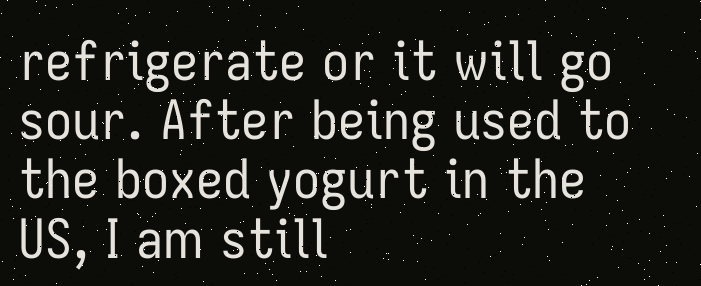refrigerate or it will go sour. After being used to the boxed yogurt in the US, I am still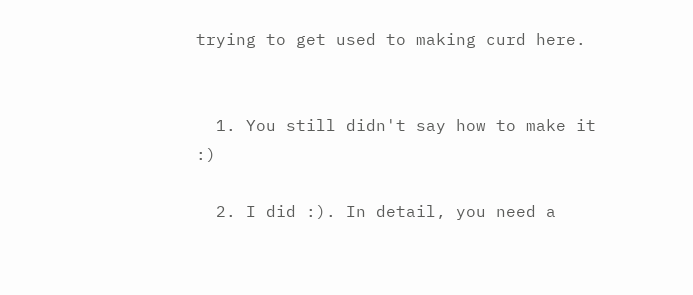trying to get used to making curd here.


  1. You still didn't say how to make it :)

  2. I did :). In detail, you need a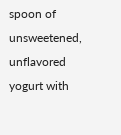spoon of unsweetened, unflavored yogurt with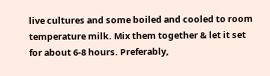live cultures and some boiled and cooled to room temperature milk. Mix them together & let it set for about 6-8 hours. Preferably,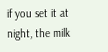if you set it at night, the milk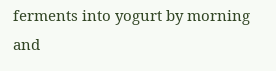ferments into yogurt by morning and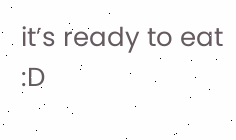it’s ready to eat :D